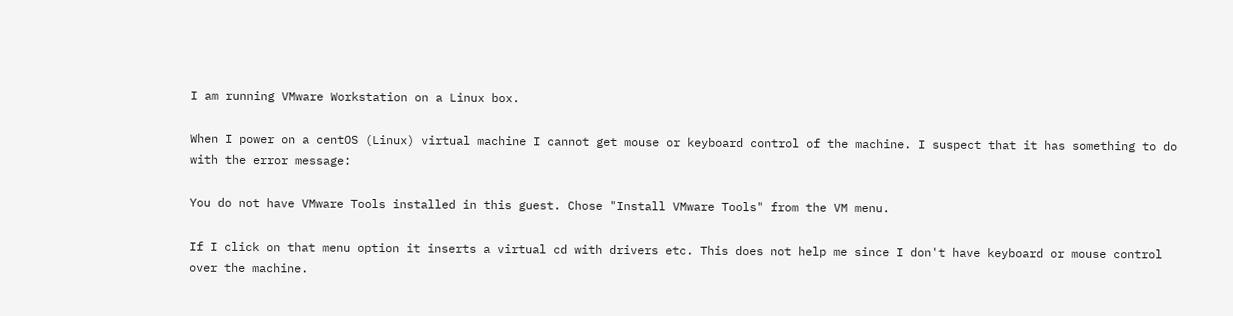I am running VMware Workstation on a Linux box.

When I power on a centOS (Linux) virtual machine I cannot get mouse or keyboard control of the machine. I suspect that it has something to do with the error message:

You do not have VMware Tools installed in this guest. Chose "Install VMware Tools" from the VM menu.

If I click on that menu option it inserts a virtual cd with drivers etc. This does not help me since I don't have keyboard or mouse control over the machine.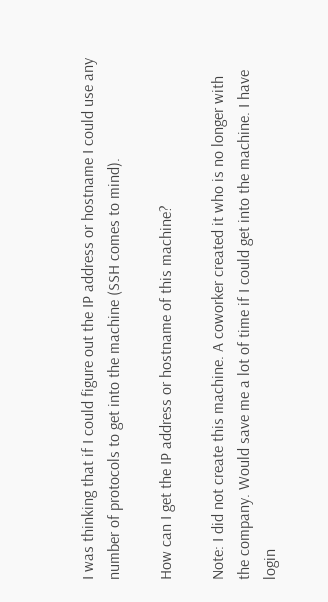I was thinking that if I could figure out the IP address or hostname I could use any number of protocols to get into the machine (SSH comes to mind).

How can I get the IP address or hostname of this machine?

Note: I did not create this machine. A coworker created it who is no longer with the company. Would save me a lot of time if I could get into the machine. I have login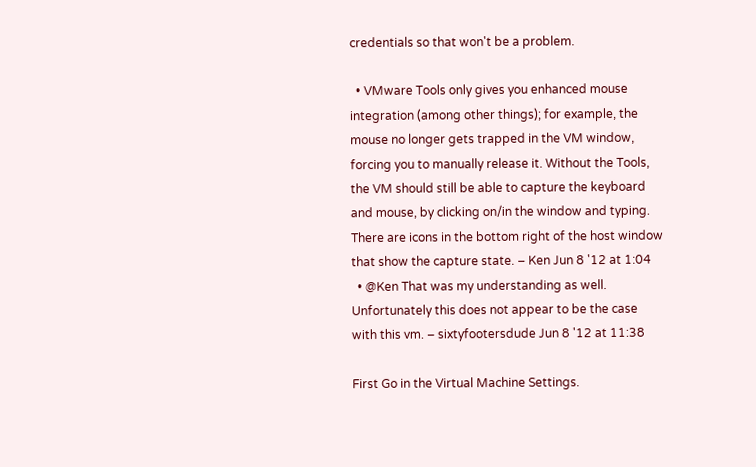credentials so that won't be a problem.

  • VMware Tools only gives you enhanced mouse integration (among other things); for example, the mouse no longer gets trapped in the VM window, forcing you to manually release it. Without the Tools, the VM should still be able to capture the keyboard and mouse, by clicking on/in the window and typing. There are icons in the bottom right of the host window that show the capture state. – Ken Jun 8 '12 at 1:04
  • @Ken That was my understanding as well. Unfortunately this does not appear to be the case with this vm. – sixtyfootersdude Jun 8 '12 at 11:38

First Go in the Virtual Machine Settings.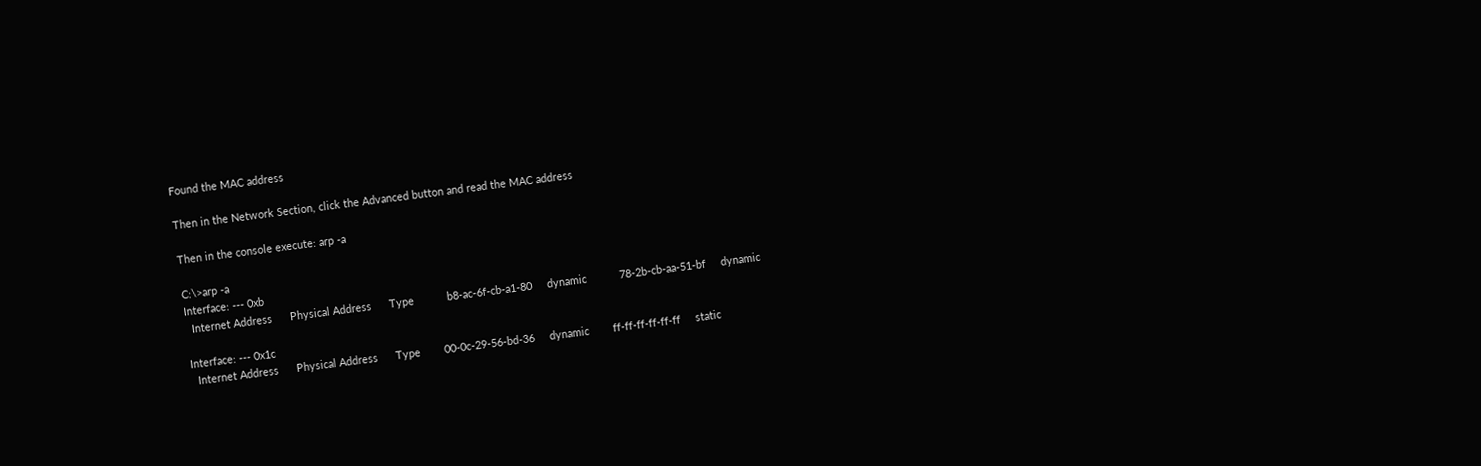Found the MAC address

Then in the Network Section, click the Advanced button and read the MAC address

Then in the console execute: arp -a

C:\>arp -a
Interface: --- 0xb
  Internet Address      Physical Address      Type           b8-ac-6f-cb-a1-80     dynamic           78-2b-cb-aa-51-bf     dynamic

Interface: --- 0x1c
  Internet Address      Physical Address      Type        00-0c-29-56-bd-36     dynamic        ff-ff-ff-ff-ff-ff     static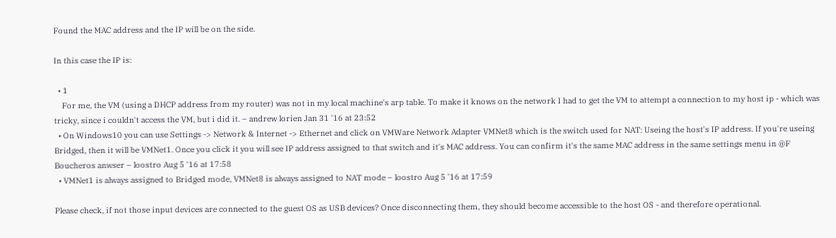Found the MAC address and the IP will be on the side.

In this case the IP is:

  • 1
    For me, the VM (using a DHCP address from my router) was not in my local machine's arp table. To make it knows on the network I had to get the VM to attempt a connection to my host ip - which was tricky, since i couldn't access the VM, but i did it. – andrew lorien Jan 31 '16 at 23:52
  • On Windows10 you can use Settings -> Network & Internet -> Ethernet and click on VMWare Network Adapter VMNet8 which is the switch used for NAT: Useing the host's IP address. If you're useing Bridged, then it will be VMNet1. Once you click it you will see IP address assigned to that switch and it's MAC address. You can confirm it's the same MAC address in the same settings menu in @F Boucheros anwser – loostro Aug 5 '16 at 17:58
  • VMNet1 is always assigned to Bridged mode, VMNet8 is always assigned to NAT mode – loostro Aug 5 '16 at 17:59

Please check, if not those input devices are connected to the guest OS as USB devices? Once disconnecting them, they should become accessible to the host OS - and therefore operational.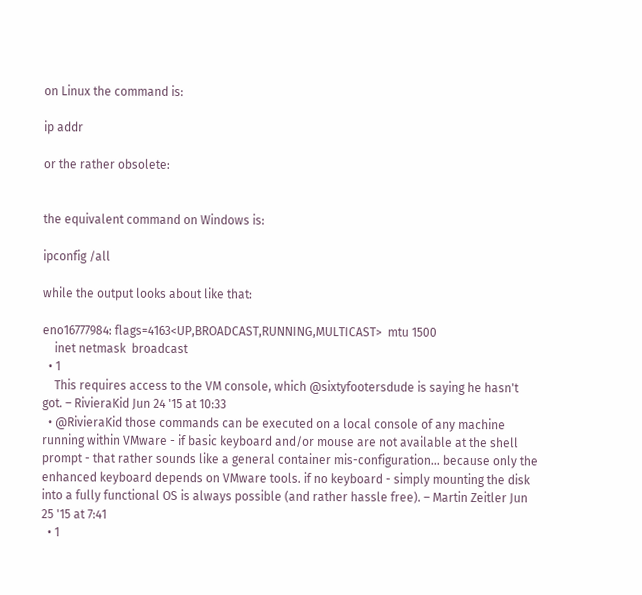on Linux the command is:

ip addr

or the rather obsolete:


the equivalent command on Windows is:

ipconfig /all

while the output looks about like that:

eno16777984: flags=4163<UP,BROADCAST,RUNNING,MULTICAST>  mtu 1500
    inet netmask  broadcast
  • 1
    This requires access to the VM console, which @sixtyfootersdude is saying he hasn't got. – RivieraKid Jun 24 '15 at 10:33
  • @RivieraKid those commands can be executed on a local console of any machine running within VMware - if basic keyboard and/or mouse are not available at the shell prompt - that rather sounds like a general container mis-configuration... because only the enhanced keyboard depends on VMware tools. if no keyboard - simply mounting the disk into a fully functional OS is always possible (and rather hassle free). – Martin Zeitler Jun 25 '15 at 7:41
  • 1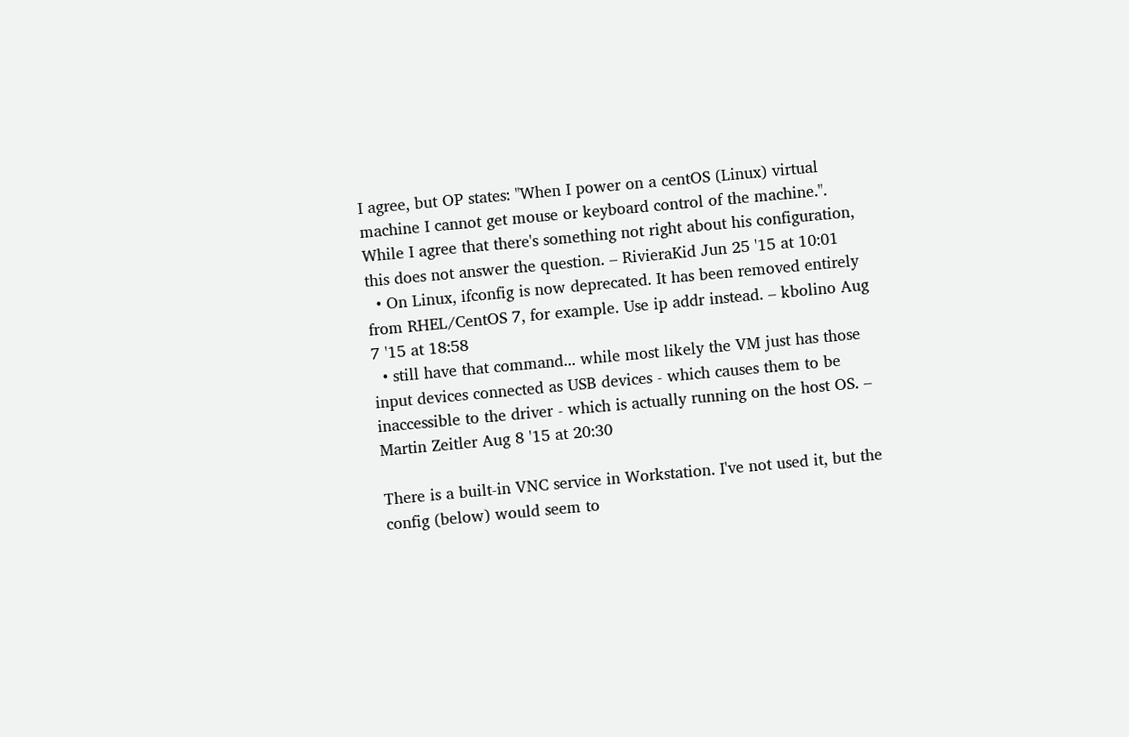I agree, but OP states: "When I power on a centOS (Linux) virtual machine I cannot get mouse or keyboard control of the machine.". While I agree that there's something not right about his configuration, this does not answer the question. – RivieraKid Jun 25 '15 at 10:01
  • On Linux, ifconfig is now deprecated. It has been removed entirely from RHEL/CentOS 7, for example. Use ip addr instead. – kbolino Aug 7 '15 at 18:58
  • still have that command... while most likely the VM just has those input devices connected as USB devices - which causes them to be inaccessible to the driver - which is actually running on the host OS. – Martin Zeitler Aug 8 '15 at 20:30

There is a built-in VNC service in Workstation. I've not used it, but the config (below) would seem to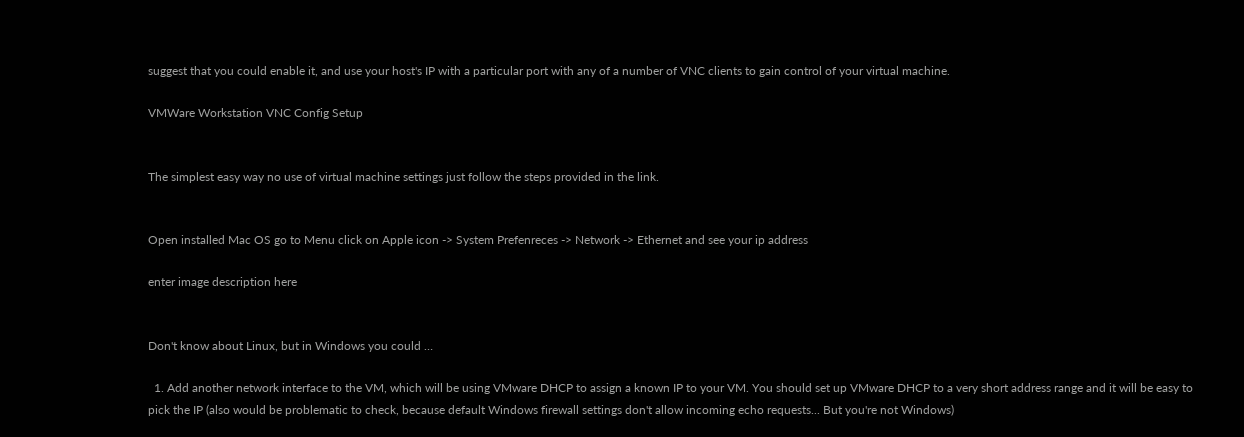suggest that you could enable it, and use your host's IP with a particular port with any of a number of VNC clients to gain control of your virtual machine.

VMWare Workstation VNC Config Setup


The simplest easy way no use of virtual machine settings just follow the steps provided in the link.


Open installed Mac OS go to Menu click on Apple icon -> System Prefenreces -> Network -> Ethernet and see your ip address

enter image description here


Don't know about Linux, but in Windows you could …

  1. Add another network interface to the VM, which will be using VMware DHCP to assign a known IP to your VM. You should set up VMware DHCP to a very short address range and it will be easy to pick the IP (also would be problematic to check, because default Windows firewall settings don't allow incoming echo requests... But you're not Windows)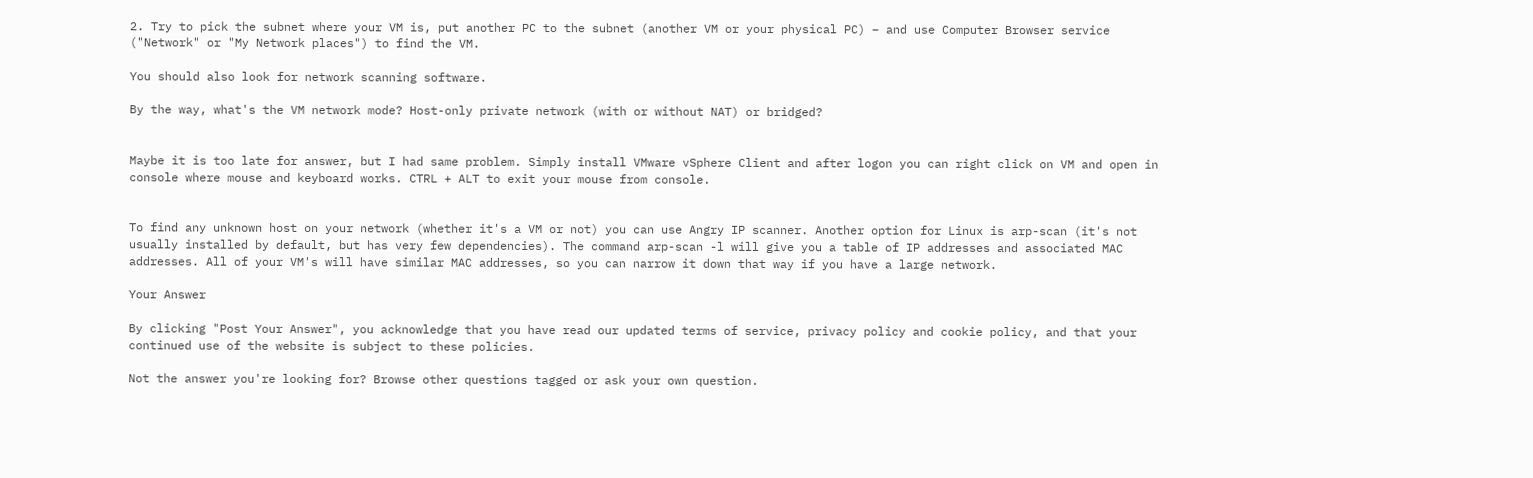2. Try to pick the subnet where your VM is, put another PC to the subnet (another VM or your physical PC) – and use Computer Browser service ("Network" or "My Network places") to find the VM.

You should also look for network scanning software.

By the way, what's the VM network mode? Host-only private network (with or without NAT) or bridged?


Maybe it is too late for answer, but I had same problem. Simply install VMware vSphere Client and after logon you can right click on VM and open in console where mouse and keyboard works. CTRL + ALT to exit your mouse from console.


To find any unknown host on your network (whether it's a VM or not) you can use Angry IP scanner. Another option for Linux is arp-scan (it's not usually installed by default, but has very few dependencies). The command arp-scan -l will give you a table of IP addresses and associated MAC addresses. All of your VM's will have similar MAC addresses, so you can narrow it down that way if you have a large network.

Your Answer

By clicking "Post Your Answer", you acknowledge that you have read our updated terms of service, privacy policy and cookie policy, and that your continued use of the website is subject to these policies.

Not the answer you're looking for? Browse other questions tagged or ask your own question.